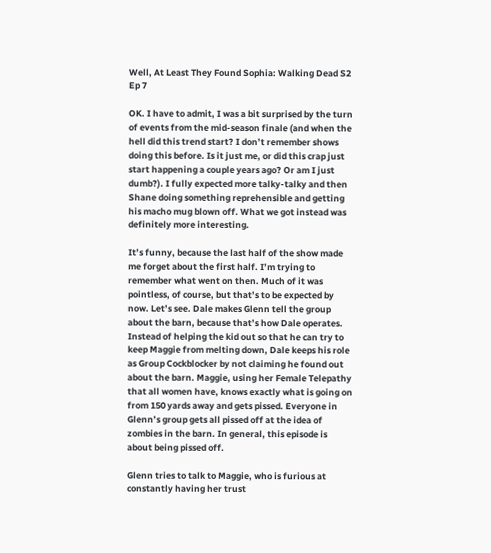Well, At Least They Found Sophia: Walking Dead S2 Ep 7

OK. I have to admit, I was a bit surprised by the turn of events from the mid-season finale (and when the hell did this trend start? I don’t remember shows doing this before. Is it just me, or did this crap just start happening a couple years ago? Or am I just dumb?). I fully expected more talky-talky and then Shane doing something reprehensible and getting his macho mug blown off. What we got instead was definitely more interesting.

It’s funny, because the last half of the show made me forget about the first half. I’m trying to remember what went on then. Much of it was pointless, of course, but that’s to be expected by now. Let’s see. Dale makes Glenn tell the group about the barn, because that’s how Dale operates. Instead of helping the kid out so that he can try to keep Maggie from melting down, Dale keeps his role as Group Cockblocker by not claiming he found out about the barn. Maggie, using her Female Telepathy that all women have, knows exactly what is going on from 150 yards away and gets pissed. Everyone in Glenn’s group gets all pissed off at the idea of zombies in the barn. In general, this episode is about being pissed off.

Glenn tries to talk to Maggie, who is furious at constantly having her trust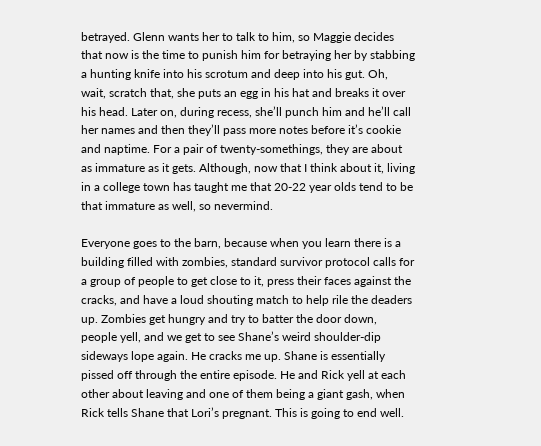betrayed. Glenn wants her to talk to him, so Maggie decides that now is the time to punish him for betraying her by stabbing a hunting knife into his scrotum and deep into his gut. Oh, wait, scratch that, she puts an egg in his hat and breaks it over his head. Later on, during recess, she’ll punch him and he’ll call her names and then they’ll pass more notes before it’s cookie and naptime. For a pair of twenty-somethings, they are about as immature as it gets. Although, now that I think about it, living in a college town has taught me that 20-22 year olds tend to be that immature as well, so nevermind.

Everyone goes to the barn, because when you learn there is a building filled with zombies, standard survivor protocol calls for a group of people to get close to it, press their faces against the cracks, and have a loud shouting match to help rile the deaders up. Zombies get hungry and try to batter the door down, people yell, and we get to see Shane’s weird shoulder-dip sideways lope again. He cracks me up. Shane is essentially pissed off through the entire episode. He and Rick yell at each other about leaving and one of them being a giant gash, when Rick tells Shane that Lori’s pregnant. This is going to end well.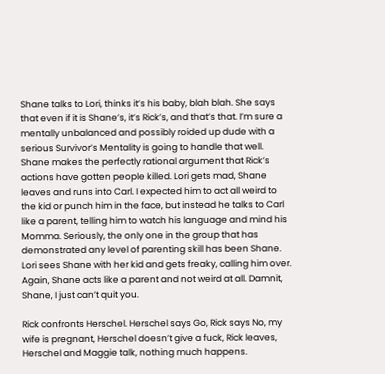Shane talks to Lori, thinks it’s his baby, blah blah. She says that even if it is Shane’s, it’s Rick’s, and that’s that. I’m sure a mentally unbalanced and possibly roided up dude with a serious Survivor’s Mentality is going to handle that well. Shane makes the perfectly rational argument that Rick’s actions have gotten people killed. Lori gets mad, Shane leaves and runs into Carl. I expected him to act all weird to the kid or punch him in the face, but instead he talks to Carl like a parent, telling him to watch his language and mind his Momma. Seriously, the only one in the group that has demonstrated any level of parenting skill has been Shane. Lori sees Shane with her kid and gets freaky, calling him over. Again, Shane acts like a parent and not weird at all. Damnit, Shane, I just can’t quit you.

Rick confronts Herschel. Herschel says Go, Rick says No, my wife is pregnant, Herschel doesn’t give a fuck, Rick leaves, Herschel and Maggie talk, nothing much happens.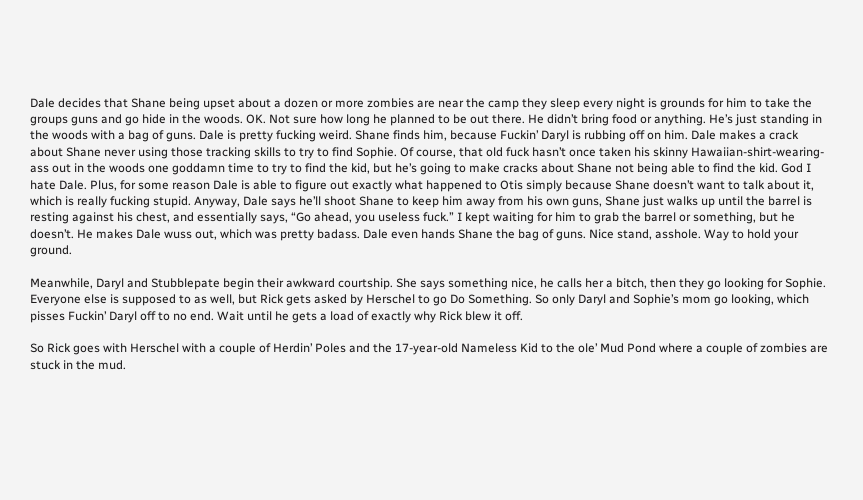Dale decides that Shane being upset about a dozen or more zombies are near the camp they sleep every night is grounds for him to take the groups guns and go hide in the woods. OK. Not sure how long he planned to be out there. He didn’t bring food or anything. He’s just standing in the woods with a bag of guns. Dale is pretty fucking weird. Shane finds him, because Fuckin’ Daryl is rubbing off on him. Dale makes a crack about Shane never using those tracking skills to try to find Sophie. Of course, that old fuck hasn’t once taken his skinny Hawaiian-shirt-wearing-ass out in the woods one goddamn time to try to find the kid, but he’s going to make cracks about Shane not being able to find the kid. God I hate Dale. Plus, for some reason Dale is able to figure out exactly what happened to Otis simply because Shane doesn’t want to talk about it, which is really fucking stupid. Anyway, Dale says he’ll shoot Shane to keep him away from his own guns, Shane just walks up until the barrel is resting against his chest, and essentially says, “Go ahead, you useless fuck.” I kept waiting for him to grab the barrel or something, but he doesn’t. He makes Dale wuss out, which was pretty badass. Dale even hands Shane the bag of guns. Nice stand, asshole. Way to hold your ground.

Meanwhile, Daryl and Stubblepate begin their awkward courtship. She says something nice, he calls her a bitch, then they go looking for Sophie. Everyone else is supposed to as well, but Rick gets asked by Herschel to go Do Something. So only Daryl and Sophie’s mom go looking, which pisses Fuckin’ Daryl off to no end. Wait until he gets a load of exactly why Rick blew it off.

So Rick goes with Herschel with a couple of Herdin’ Poles and the 17-year-old Nameless Kid to the ole’ Mud Pond where a couple of zombies are stuck in the mud.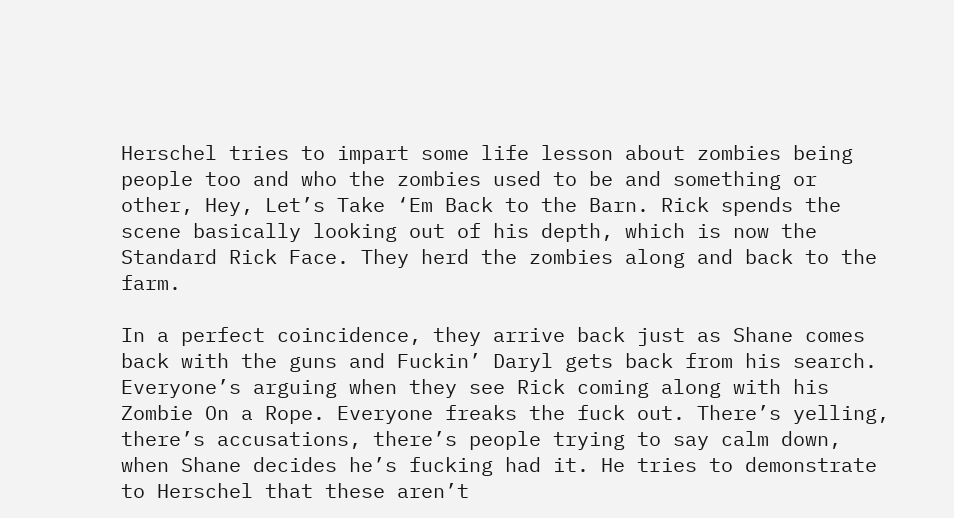Herschel tries to impart some life lesson about zombies being people too and who the zombies used to be and something or other, Hey, Let’s Take ‘Em Back to the Barn. Rick spends the scene basically looking out of his depth, which is now the Standard Rick Face. They herd the zombies along and back to the farm.

In a perfect coincidence, they arrive back just as Shane comes back with the guns and Fuckin’ Daryl gets back from his search. Everyone’s arguing when they see Rick coming along with his Zombie On a Rope. Everyone freaks the fuck out. There’s yelling, there’s accusations, there’s people trying to say calm down, when Shane decides he’s fucking had it. He tries to demonstrate to Herschel that these aren’t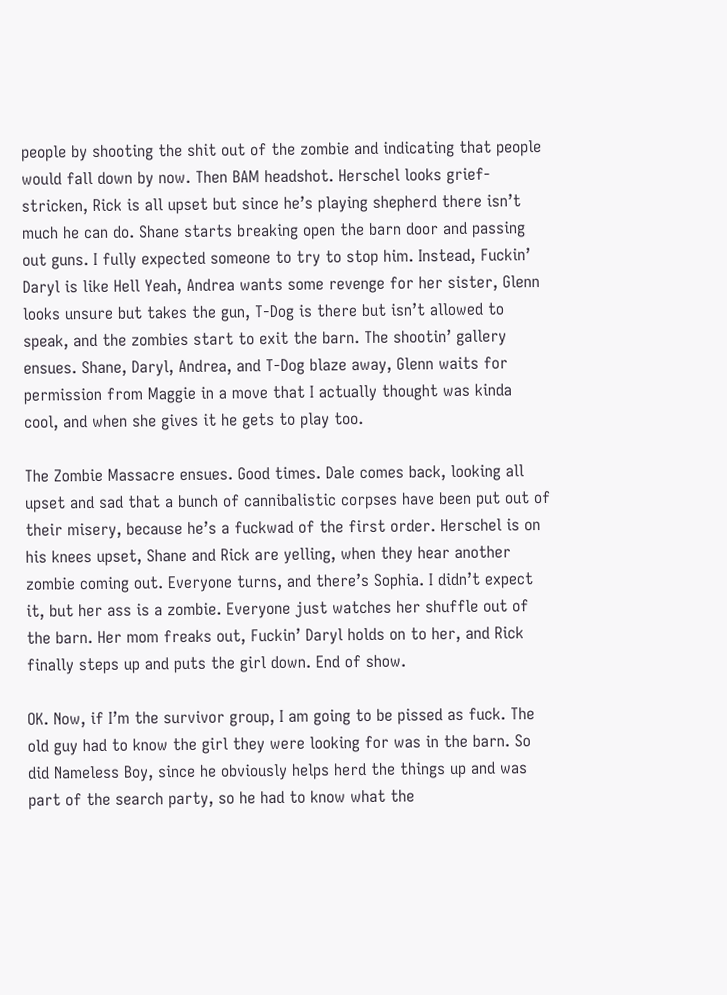people by shooting the shit out of the zombie and indicating that people would fall down by now. Then BAM headshot. Herschel looks grief-stricken, Rick is all upset but since he’s playing shepherd there isn’t much he can do. Shane starts breaking open the barn door and passing out guns. I fully expected someone to try to stop him. Instead, Fuckin’ Daryl is like Hell Yeah, Andrea wants some revenge for her sister, Glenn looks unsure but takes the gun, T-Dog is there but isn’t allowed to speak, and the zombies start to exit the barn. The shootin’ gallery ensues. Shane, Daryl, Andrea, and T-Dog blaze away, Glenn waits for permission from Maggie in a move that I actually thought was kinda cool, and when she gives it he gets to play too.

The Zombie Massacre ensues. Good times. Dale comes back, looking all upset and sad that a bunch of cannibalistic corpses have been put out of their misery, because he’s a fuckwad of the first order. Herschel is on his knees upset, Shane and Rick are yelling, when they hear another zombie coming out. Everyone turns, and there’s Sophia. I didn’t expect it, but her ass is a zombie. Everyone just watches her shuffle out of the barn. Her mom freaks out, Fuckin’ Daryl holds on to her, and Rick finally steps up and puts the girl down. End of show.

OK. Now, if I’m the survivor group, I am going to be pissed as fuck. The old guy had to know the girl they were looking for was in the barn. So did Nameless Boy, since he obviously helps herd the things up and was part of the search party, so he had to know what the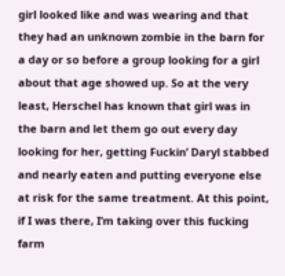girl looked like and was wearing and that they had an unknown zombie in the barn for a day or so before a group looking for a girl about that age showed up. So at the very least, Herschel has known that girl was in the barn and let them go out every day looking for her, getting Fuckin’ Daryl stabbed and nearly eaten and putting everyone else at risk for the same treatment. At this point, if I was there, I’m taking over this fucking farm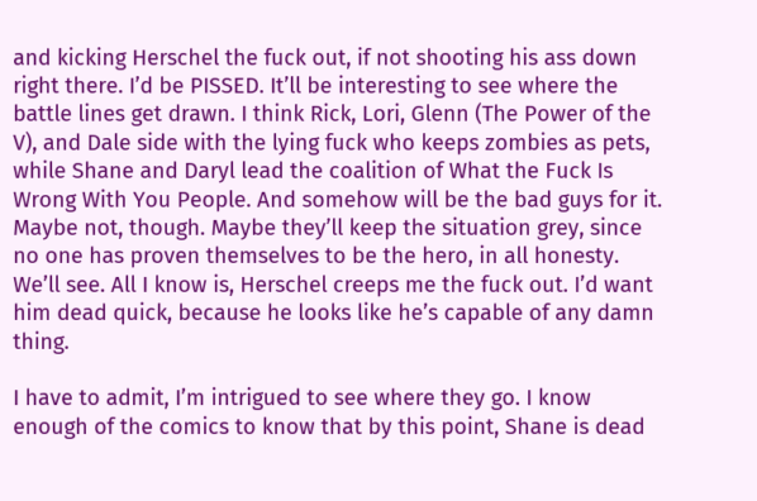and kicking Herschel the fuck out, if not shooting his ass down right there. I’d be PISSED. It’ll be interesting to see where the battle lines get drawn. I think Rick, Lori, Glenn (The Power of the V), and Dale side with the lying fuck who keeps zombies as pets, while Shane and Daryl lead the coalition of What the Fuck Is Wrong With You People. And somehow will be the bad guys for it. Maybe not, though. Maybe they’ll keep the situation grey, since no one has proven themselves to be the hero, in all honesty. We’ll see. All I know is, Herschel creeps me the fuck out. I’d want him dead quick, because he looks like he’s capable of any damn thing.

I have to admit, I’m intrigued to see where they go. I know enough of the comics to know that by this point, Shane is dead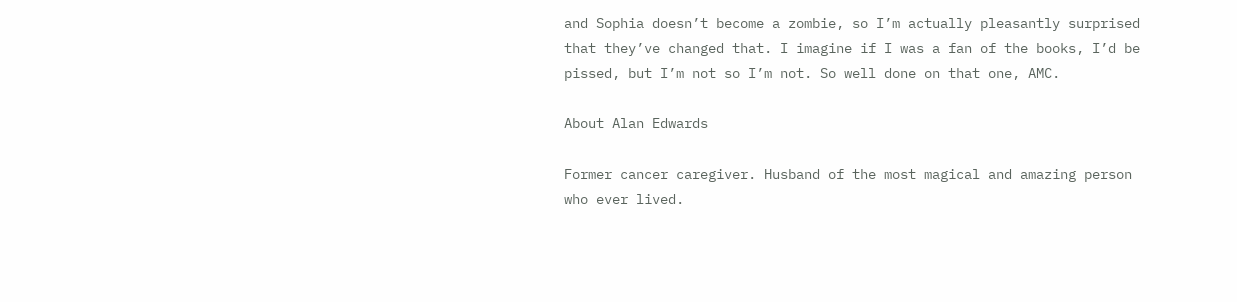and Sophia doesn’t become a zombie, so I’m actually pleasantly surprised that they’ve changed that. I imagine if I was a fan of the books, I’d be pissed, but I’m not so I’m not. So well done on that one, AMC.

About Alan Edwards

Former cancer caregiver. Husband of the most magical and amazing person who ever lived.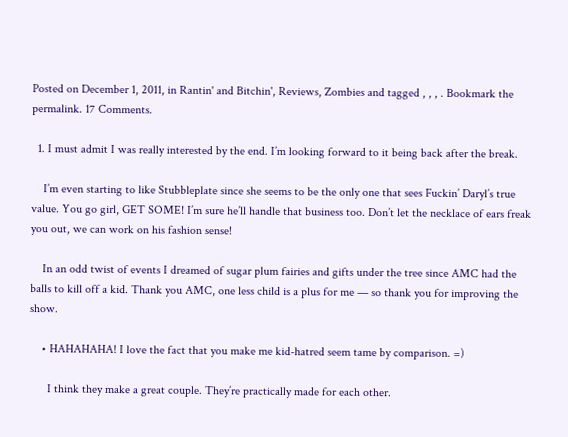Posted on December 1, 2011, in Rantin' and Bitchin', Reviews, Zombies and tagged , , , . Bookmark the permalink. 17 Comments.

  1. I must admit I was really interested by the end. I’m looking forward to it being back after the break.

    I’m even starting to like Stubbleplate since she seems to be the only one that sees Fuckin’ Daryl’s true value. You go girl, GET SOME! I’m sure he’ll handle that business too. Don’t let the necklace of ears freak you out, we can work on his fashion sense!

    In an odd twist of events I dreamed of sugar plum fairies and gifts under the tree since AMC had the balls to kill off a kid. Thank you AMC, one less child is a plus for me — so thank you for improving the show.

    • HAHAHAHA! I love the fact that you make me kid-hatred seem tame by comparison. =)

      I think they make a great couple. They’re practically made for each other.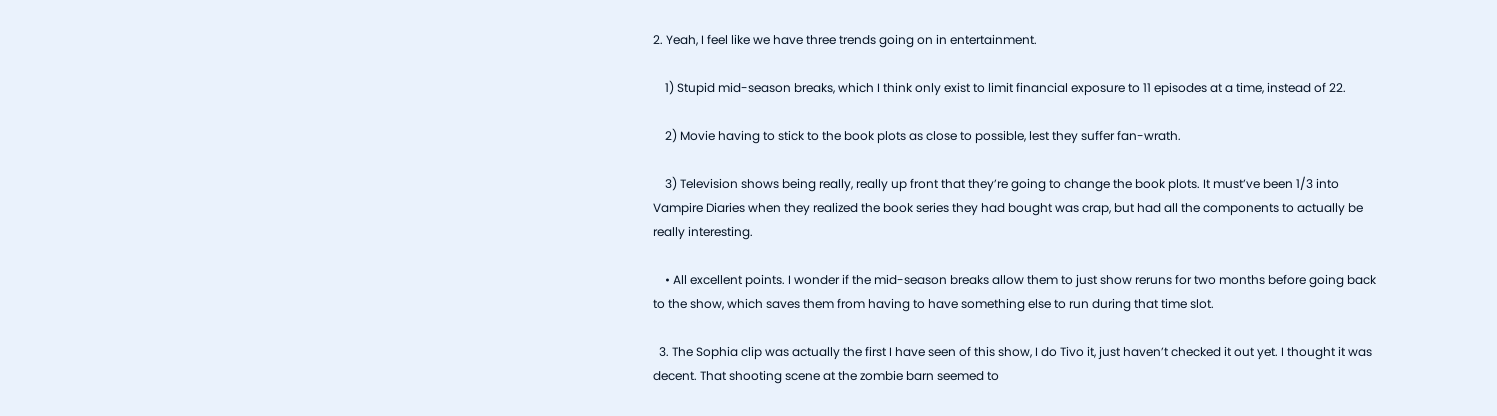2. Yeah, I feel like we have three trends going on in entertainment.

    1) Stupid mid-season breaks, which I think only exist to limit financial exposure to 11 episodes at a time, instead of 22.

    2) Movie having to stick to the book plots as close to possible, lest they suffer fan-wrath.

    3) Television shows being really, really up front that they’re going to change the book plots. It must’ve been 1/3 into Vampire Diaries when they realized the book series they had bought was crap, but had all the components to actually be really interesting.

    • All excellent points. I wonder if the mid-season breaks allow them to just show reruns for two months before going back to the show, which saves them from having to have something else to run during that time slot.

  3. The Sophia clip was actually the first I have seen of this show, I do Tivo it, just haven’t checked it out yet. I thought it was decent. That shooting scene at the zombie barn seemed to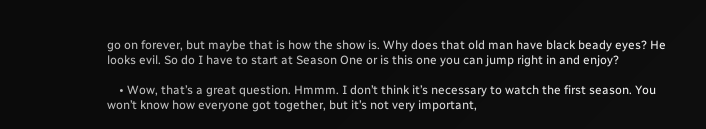go on forever, but maybe that is how the show is. Why does that old man have black beady eyes? He looks evil. So do I have to start at Season One or is this one you can jump right in and enjoy?

    • Wow, that’s a great question. Hmmm. I don’t think it’s necessary to watch the first season. You won’t know how everyone got together, but it’s not very important,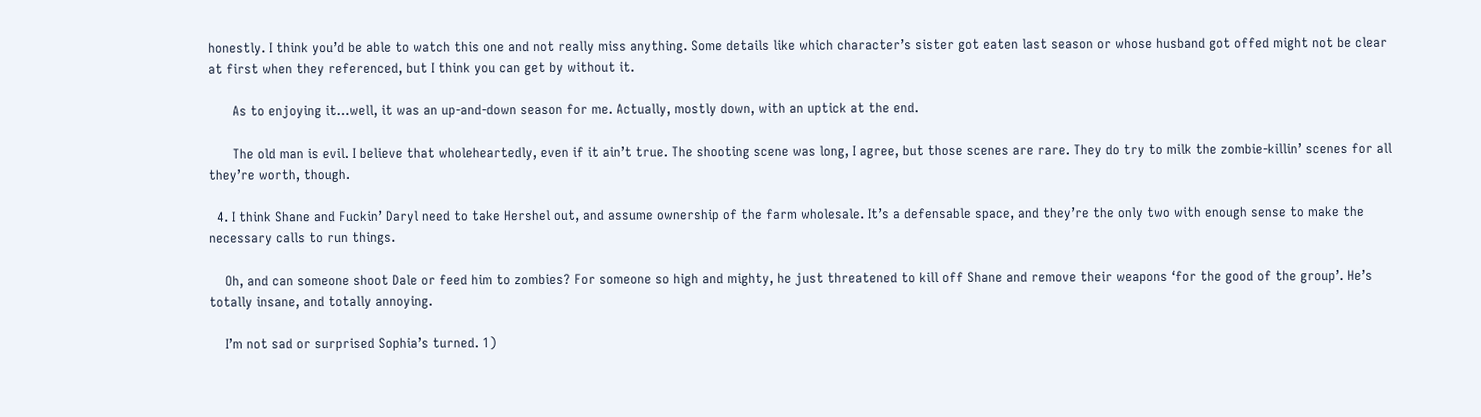honestly. I think you’d be able to watch this one and not really miss anything. Some details like which character’s sister got eaten last season or whose husband got offed might not be clear at first when they referenced, but I think you can get by without it.

      As to enjoying it…well, it was an up-and-down season for me. Actually, mostly down, with an uptick at the end.

      The old man is evil. I believe that wholeheartedly, even if it ain’t true. The shooting scene was long, I agree, but those scenes are rare. They do try to milk the zombie-killin’ scenes for all they’re worth, though.

  4. I think Shane and Fuckin’ Daryl need to take Hershel out, and assume ownership of the farm wholesale. It’s a defensable space, and they’re the only two with enough sense to make the necessary calls to run things.

    Oh, and can someone shoot Dale or feed him to zombies? For someone so high and mighty, he just threatened to kill off Shane and remove their weapons ‘for the good of the group’. He’s totally insane, and totally annoying.

    I’m not sad or surprised Sophia’s turned. 1)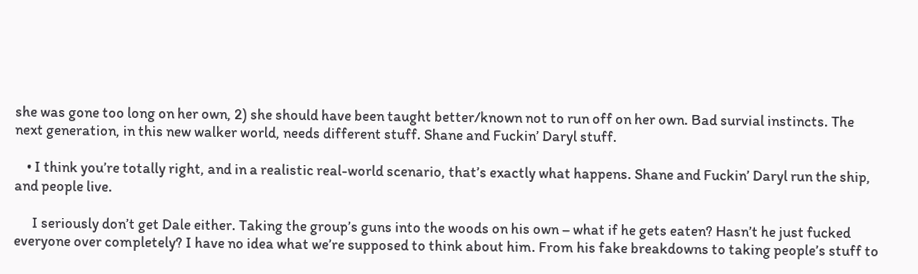she was gone too long on her own, 2) she should have been taught better/known not to run off on her own. Bad survial instincts. The next generation, in this new walker world, needs different stuff. Shane and Fuckin’ Daryl stuff.

    • I think you’re totally right, and in a realistic real-world scenario, that’s exactly what happens. Shane and Fuckin’ Daryl run the ship, and people live.

      I seriously don’t get Dale either. Taking the group’s guns into the woods on his own – what if he gets eaten? Hasn’t he just fucked everyone over completely? I have no idea what we’re supposed to think about him. From his fake breakdowns to taking people’s stuff to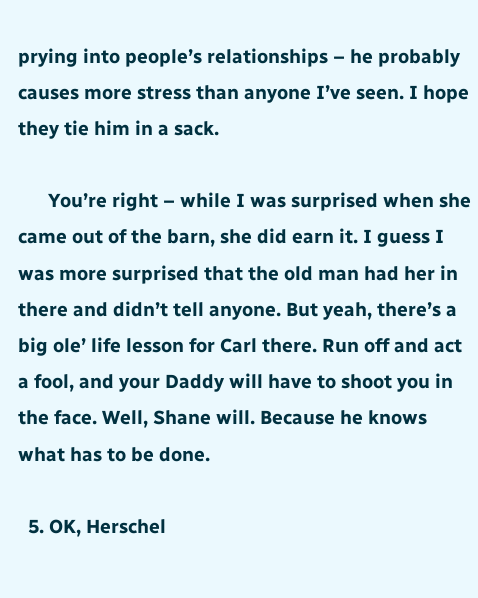prying into people’s relationships – he probably causes more stress than anyone I’ve seen. I hope they tie him in a sack.

      You’re right – while I was surprised when she came out of the barn, she did earn it. I guess I was more surprised that the old man had her in there and didn’t tell anyone. But yeah, there’s a big ole’ life lesson for Carl there. Run off and act a fool, and your Daddy will have to shoot you in the face. Well, Shane will. Because he knows what has to be done.

  5. OK, Herschel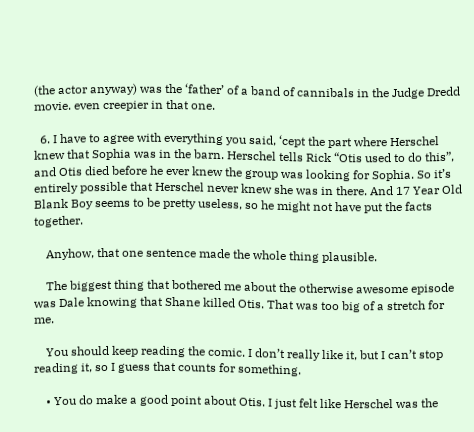(the actor anyway) was the ‘father’ of a band of cannibals in the Judge Dredd movie. even creepier in that one.

  6. I have to agree with everything you said, ‘cept the part where Herschel knew that Sophia was in the barn. Herschel tells Rick “Otis used to do this”, and Otis died before he ever knew the group was looking for Sophia. So it’s entirely possible that Herschel never knew she was in there. And 17 Year Old Blank Boy seems to be pretty useless, so he might not have put the facts together.

    Anyhow, that one sentence made the whole thing plausible.

    The biggest thing that bothered me about the otherwise awesome episode was Dale knowing that Shane killed Otis. That was too big of a stretch for me.

    You should keep reading the comic. I don’t really like it, but I can’t stop reading it, so I guess that counts for something.

    • You do make a good point about Otis. I just felt like Herschel was the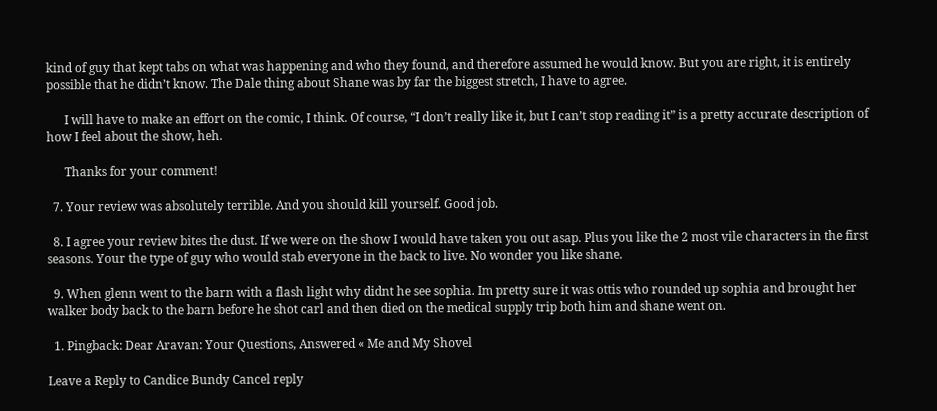kind of guy that kept tabs on what was happening and who they found, and therefore assumed he would know. But you are right, it is entirely possible that he didn’t know. The Dale thing about Shane was by far the biggest stretch, I have to agree.

      I will have to make an effort on the comic, I think. Of course, “I don’t really like it, but I can’t stop reading it” is a pretty accurate description of how I feel about the show, heh.

      Thanks for your comment!

  7. Your review was absolutely terrible. And you should kill yourself. Good job.

  8. I agree your review bites the dust. If we were on the show I would have taken you out asap. Plus you like the 2 most vile characters in the first seasons. Your the type of guy who would stab everyone in the back to live. No wonder you like shane.

  9. When glenn went to the barn with a flash light why didnt he see sophia. Im pretty sure it was ottis who rounded up sophia and brought her walker body back to the barn before he shot carl and then died on the medical supply trip both him and shane went on.

  1. Pingback: Dear Aravan: Your Questions, Answered « Me and My Shovel

Leave a Reply to Candice Bundy Cancel reply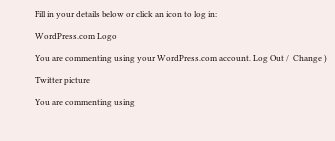Fill in your details below or click an icon to log in:

WordPress.com Logo

You are commenting using your WordPress.com account. Log Out /  Change )

Twitter picture

You are commenting using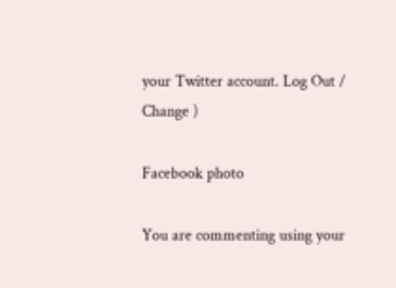your Twitter account. Log Out /  Change )

Facebook photo

You are commenting using your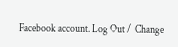Facebook account. Log Out /  Change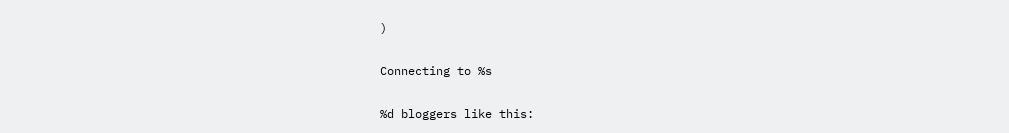)

Connecting to %s

%d bloggers like this: